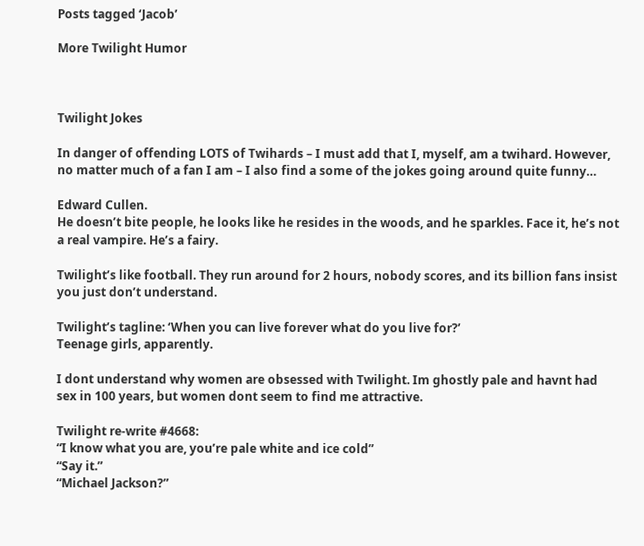Posts tagged ‘Jacob’

More Twilight Humor



Twilight Jokes

In danger of offending LOTS of Twihards – I must add that I, myself, am a twihard. However, no matter much of a fan I am – I also find a some of the jokes going around quite funny…

Edward Cullen.
He doesn’t bite people, he looks like he resides in the woods, and he sparkles. Face it, he’s not a real vampire. He’s a fairy.

Twilight’s like football. They run around for 2 hours, nobody scores, and its billion fans insist you just don’t understand.

Twilight’s tagline: ‘When you can live forever what do you live for?’
Teenage girls, apparently.

I dont understand why women are obsessed with Twilight. Im ghostly pale and havnt had sex in 100 years, but women dont seem to find me attractive.

Twilight re-write #4668:
“I know what you are, you’re pale white and ice cold”
“Say it.”
“Michael Jackson?”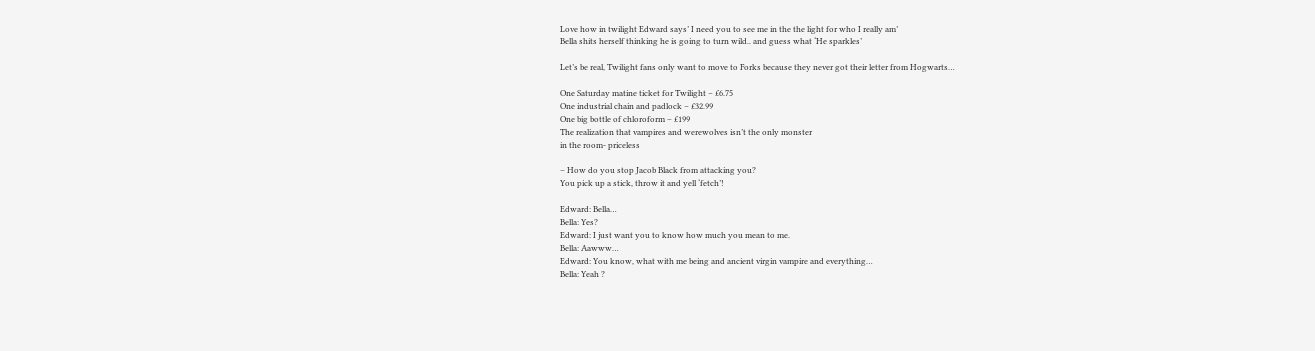Love how in twilight Edward says’ I need you to see me in the the light for who I really am’
Bella shits herself thinking he is going to turn wild.. and guess what ‘He sparkles’

Let’s be real, Twilight fans only want to move to Forks because they never got their letter from Hogwarts…

One Saturday matine ticket for Twilight – £6.75
One industrial chain and padlock – £32.99
One big bottle of chloroform – £199
The realization that vampires and werewolves isn’t the only monster
in the room- priceless

– How do you stop Jacob Black from attacking you?
You pick up a stick, throw it and yell ‘fetch’!

Edward: Bella…
Bella: Yes?
Edward: I just want you to know how much you mean to me.
Bella: Aawww…
Edward: You know, what with me being and ancient virgin vampire and everything…
Bella: Yeah ?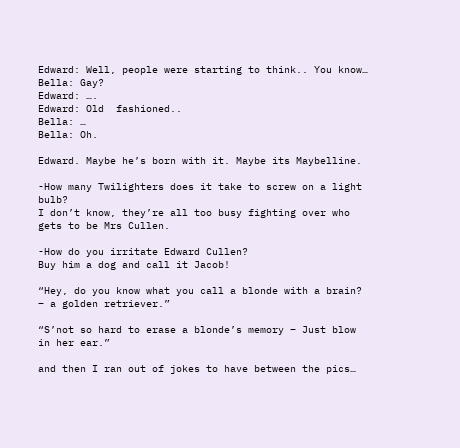Edward: Well, people were starting to think.. You know…
Bella: Gay?
Edward: ….
Edward: Old  fashioned..
Bella: …
Bella: Oh.

Edward. Maybe he’s born with it. Maybe its Maybelline.

-How many Twilighters does it take to screw on a light bulb?
I don’t know, they’re all too busy fighting over who gets to be Mrs Cullen.

-How do you irritate Edward Cullen?
Buy him a dog and call it Jacob!

“Hey, do you know what you call a blonde with a brain? – a golden retriever.”

“S’not so hard to erase a blonde’s memory – Just blow in her ear.”

and then I ran out of jokes to have between the pics…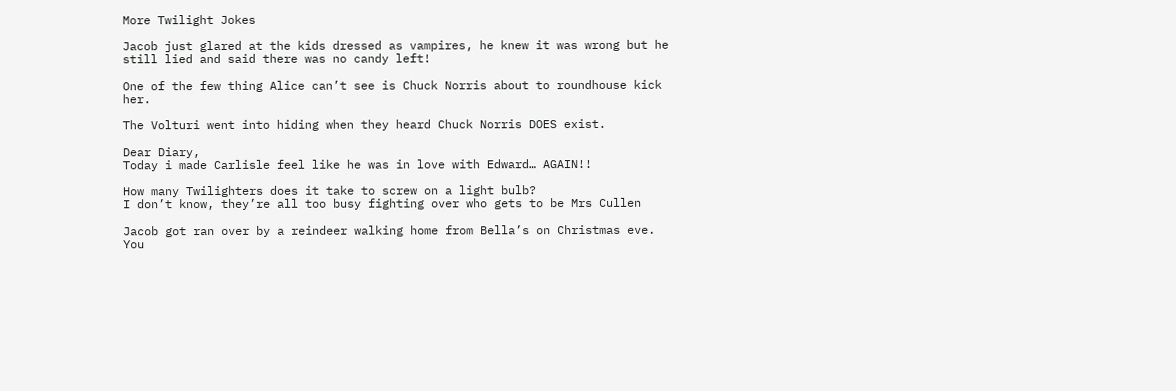More Twilight Jokes

Jacob just glared at the kids dressed as vampires, he knew it was wrong but he still lied and said there was no candy left!

One of the few thing Alice can’t see is Chuck Norris about to roundhouse kick her.

The Volturi went into hiding when they heard Chuck Norris DOES exist.

Dear Diary,
Today i made Carlisle feel like he was in love with Edward… AGAIN!!

How many Twilighters does it take to screw on a light bulb?
I don’t know, they’re all too busy fighting over who gets to be Mrs Cullen

Jacob got ran over by a reindeer walking home from Bella’s on Christmas eve.
You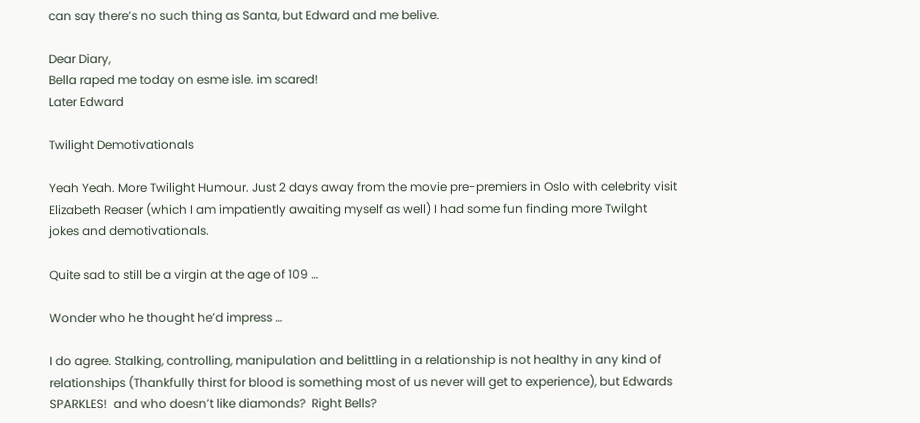can say there’s no such thing as Santa, but Edward and me belive.

Dear Diary,
Bella raped me today on esme isle. im scared!
Later Edward

Twilight Demotivationals

Yeah Yeah. More Twilight Humour. Just 2 days away from the movie pre-premiers in Oslo with celebrity visit Elizabeth Reaser (which I am impatiently awaiting myself as well) I had some fun finding more Twilght jokes and demotivationals.

Quite sad to still be a virgin at the age of 109 …

Wonder who he thought he’d impress …

I do agree. Stalking, controlling, manipulation and belittling in a relationship is not healthy in any kind of relationships (Thankfully thirst for blood is something most of us never will get to experience), but Edwards SPARKLES!  and who doesn’t like diamonds?  Right Bells?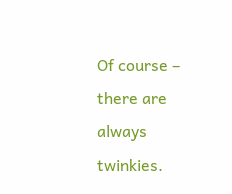Of course – there are always twinkies.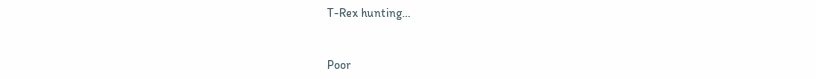T-Rex hunting…


Poor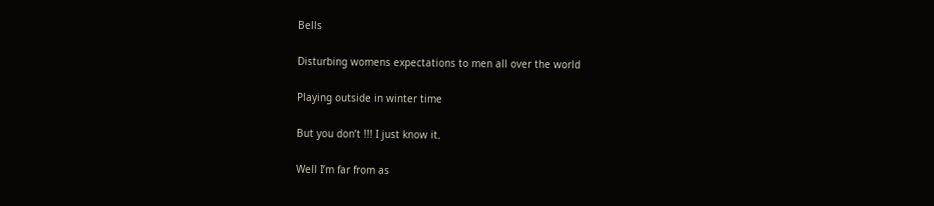Bells

Disturbing womens expectations to men all over the world

Playing outside in winter time

But you don’t !!! I just know it.

Well I’m far from as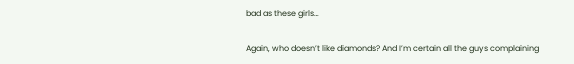bad as these girls…

Again, who doesn’t like diamonds? And I’m certain all the guys complaining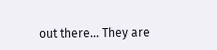out there… They are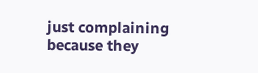just complaining because they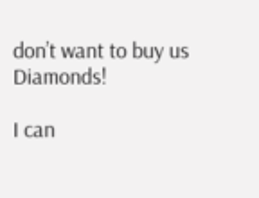don’t want to buy us Diamonds!

I can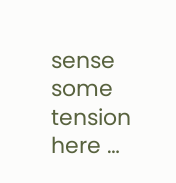sense some tension here …